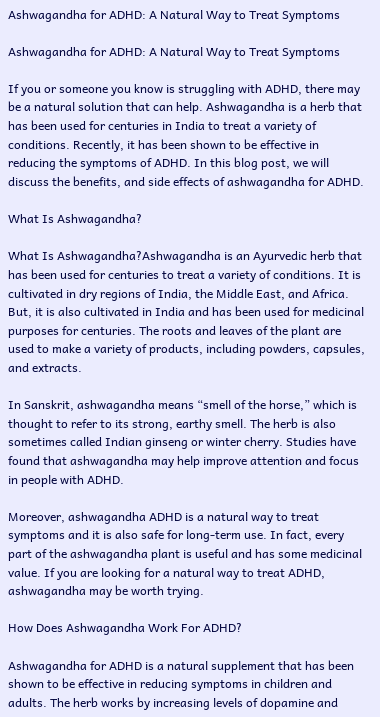Ashwagandha for ADHD: A Natural Way to Treat Symptoms

Ashwagandha for ADHD: A Natural Way to Treat Symptoms

If you or someone you know is struggling with ADHD, there may be a natural solution that can help. Ashwagandha is a herb that has been used for centuries in India to treat a variety of conditions. Recently, it has been shown to be effective in reducing the symptoms of ADHD. In this blog post, we will discuss the benefits, and side effects of ashwagandha for ADHD.

What Is Ashwagandha?

What Is Ashwagandha?Ashwagandha is an Ayurvedic herb that has been used for centuries to treat a variety of conditions. It is cultivated in dry regions of India, the Middle East, and Africa. But, it is also cultivated in India and has been used for medicinal purposes for centuries. The roots and leaves of the plant are used to make a variety of products, including powders, capsules, and extracts.

In Sanskrit, ashwagandha means “smell of the horse,” which is thought to refer to its strong, earthy smell. The herb is also sometimes called Indian ginseng or winter cherry. Studies have found that ashwagandha may help improve attention and focus in people with ADHD.

Moreover, ashwagandha ADHD is a natural way to treat symptoms and it is also safe for long-term use. In fact, every part of the ashwagandha plant is useful and has some medicinal value. If you are looking for a natural way to treat ADHD, ashwagandha may be worth trying.

How Does Ashwagandha Work For ADHD?

Ashwagandha for ADHD is a natural supplement that has been shown to be effective in reducing symptoms in children and adults. The herb works by increasing levels of dopamine and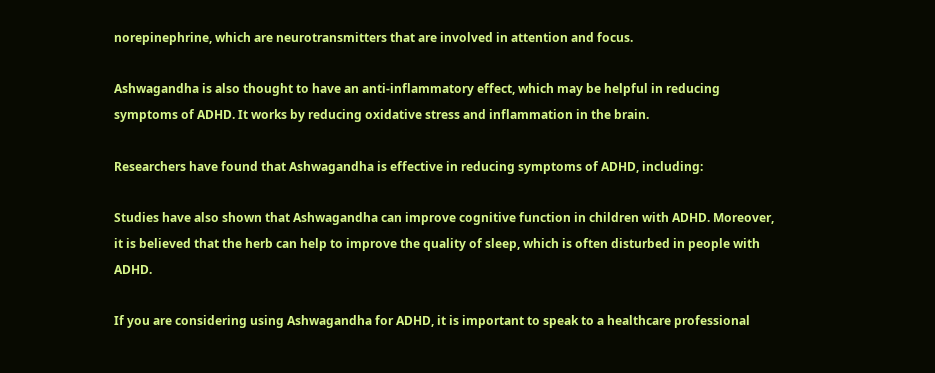norepinephrine, which are neurotransmitters that are involved in attention and focus.

Ashwagandha is also thought to have an anti-inflammatory effect, which may be helpful in reducing symptoms of ADHD. It works by reducing oxidative stress and inflammation in the brain.

Researchers have found that Ashwagandha is effective in reducing symptoms of ADHD, including:

Studies have also shown that Ashwagandha can improve cognitive function in children with ADHD. Moreover, it is believed that the herb can help to improve the quality of sleep, which is often disturbed in people with ADHD.

If you are considering using Ashwagandha for ADHD, it is important to speak to a healthcare professional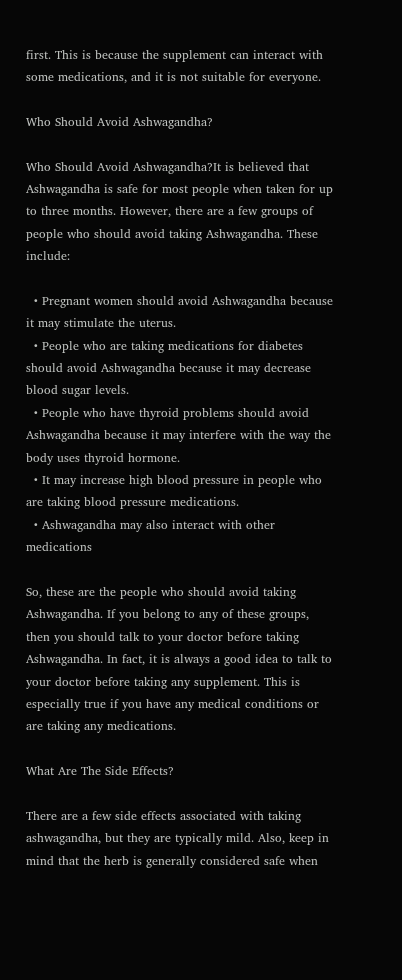first. This is because the supplement can interact with some medications, and it is not suitable for everyone.

Who Should Avoid Ashwagandha?

Who Should Avoid Ashwagandha?It is believed that Ashwagandha is safe for most people when taken for up to three months. However, there are a few groups of people who should avoid taking Ashwagandha. These include:

  • Pregnant women should avoid Ashwagandha because it may stimulate the uterus.
  • People who are taking medications for diabetes should avoid Ashwagandha because it may decrease blood sugar levels.
  • People who have thyroid problems should avoid Ashwagandha because it may interfere with the way the body uses thyroid hormone.
  • It may increase high blood pressure in people who are taking blood pressure medications.
  • Ashwagandha may also interact with other medications

So, these are the people who should avoid taking Ashwagandha. If you belong to any of these groups, then you should talk to your doctor before taking Ashwagandha. In fact, it is always a good idea to talk to your doctor before taking any supplement. This is especially true if you have any medical conditions or are taking any medications.

What Are The Side Effects?

There are a few side effects associated with taking ashwagandha, but they are typically mild. Also, keep in mind that the herb is generally considered safe when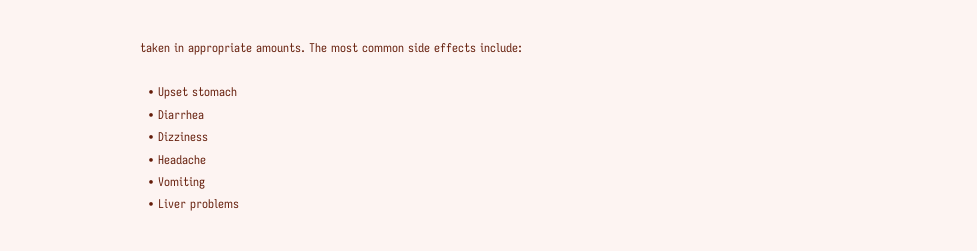taken in appropriate amounts. The most common side effects include:

  • Upset stomach
  • Diarrhea
  • Dizziness
  • Headache
  • Vomiting
  • Liver problems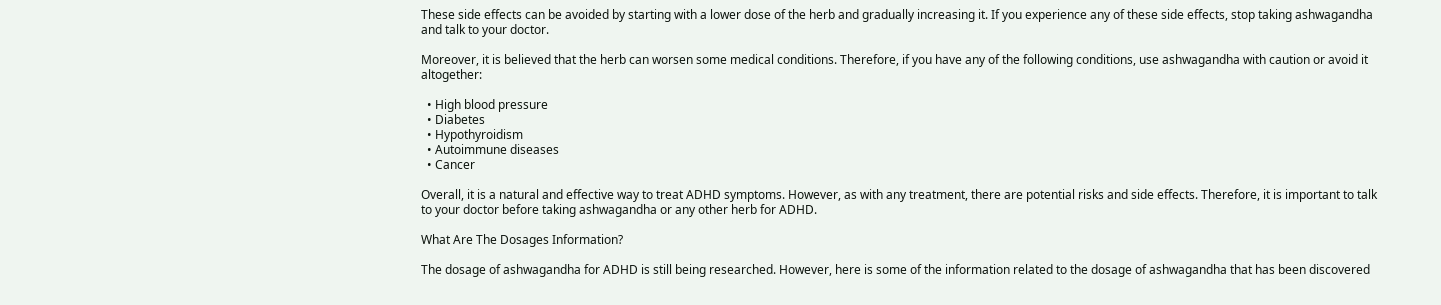These side effects can be avoided by starting with a lower dose of the herb and gradually increasing it. If you experience any of these side effects, stop taking ashwagandha and talk to your doctor.

Moreover, it is believed that the herb can worsen some medical conditions. Therefore, if you have any of the following conditions, use ashwagandha with caution or avoid it altogether:

  • High blood pressure
  • Diabetes
  • Hypothyroidism
  • Autoimmune diseases
  • Cancer

Overall, it is a natural and effective way to treat ADHD symptoms. However, as with any treatment, there are potential risks and side effects. Therefore, it is important to talk to your doctor before taking ashwagandha or any other herb for ADHD.

What Are The Dosages Information?

The dosage of ashwagandha for ADHD is still being researched. However, here is some of the information related to the dosage of ashwagandha that has been discovered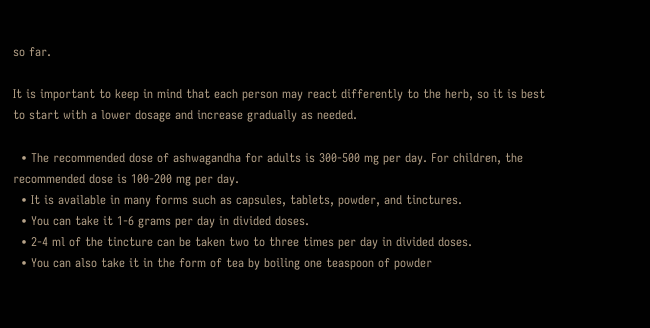so far.

It is important to keep in mind that each person may react differently to the herb, so it is best to start with a lower dosage and increase gradually as needed.

  • The recommended dose of ashwagandha for adults is 300-500 mg per day. For children, the recommended dose is 100-200 mg per day.
  • It is available in many forms such as capsules, tablets, powder, and tinctures.
  • You can take it 1-6 grams per day in divided doses.
  • 2-4 ml of the tincture can be taken two to three times per day in divided doses.
  • You can also take it in the form of tea by boiling one teaspoon of powder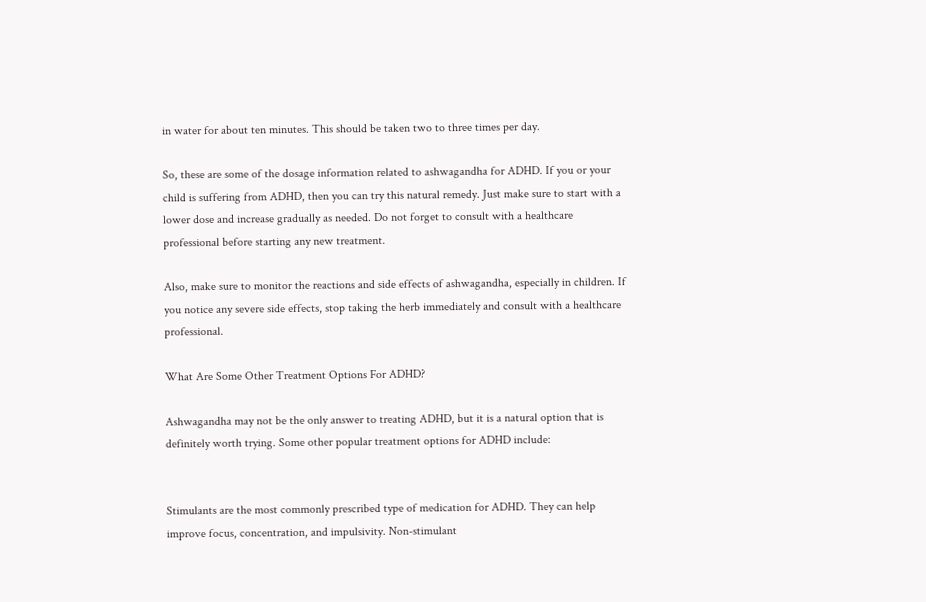in water for about ten minutes. This should be taken two to three times per day.

So, these are some of the dosage information related to ashwagandha for ADHD. If you or your child is suffering from ADHD, then you can try this natural remedy. Just make sure to start with a lower dose and increase gradually as needed. Do not forget to consult with a healthcare professional before starting any new treatment.

Also, make sure to monitor the reactions and side effects of ashwagandha, especially in children. If you notice any severe side effects, stop taking the herb immediately and consult with a healthcare professional.

What Are Some Other Treatment Options For ADHD?

Ashwagandha may not be the only answer to treating ADHD, but it is a natural option that is definitely worth trying. Some other popular treatment options for ADHD include:


Stimulants are the most commonly prescribed type of medication for ADHD. They can help improve focus, concentration, and impulsivity. Non-stimulant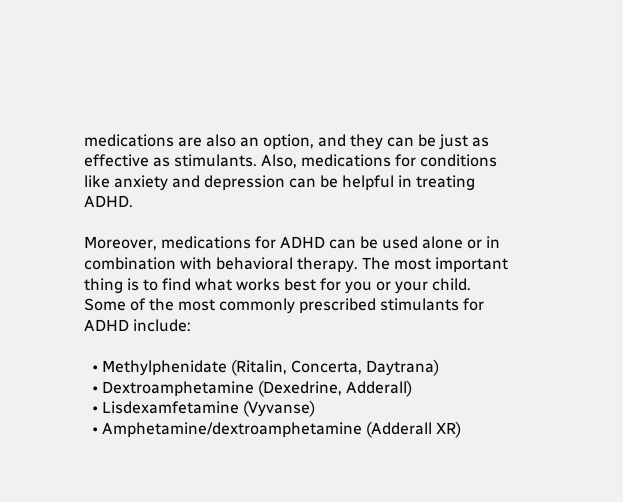medications are also an option, and they can be just as effective as stimulants. Also, medications for conditions like anxiety and depression can be helpful in treating ADHD.

Moreover, medications for ADHD can be used alone or in combination with behavioral therapy. The most important thing is to find what works best for you or your child. Some of the most commonly prescribed stimulants for ADHD include:

  • Methylphenidate (Ritalin, Concerta, Daytrana)
  • Dextroamphetamine (Dexedrine, Adderall)
  • Lisdexamfetamine (Vyvanse)
  • Amphetamine/dextroamphetamine (Adderall XR)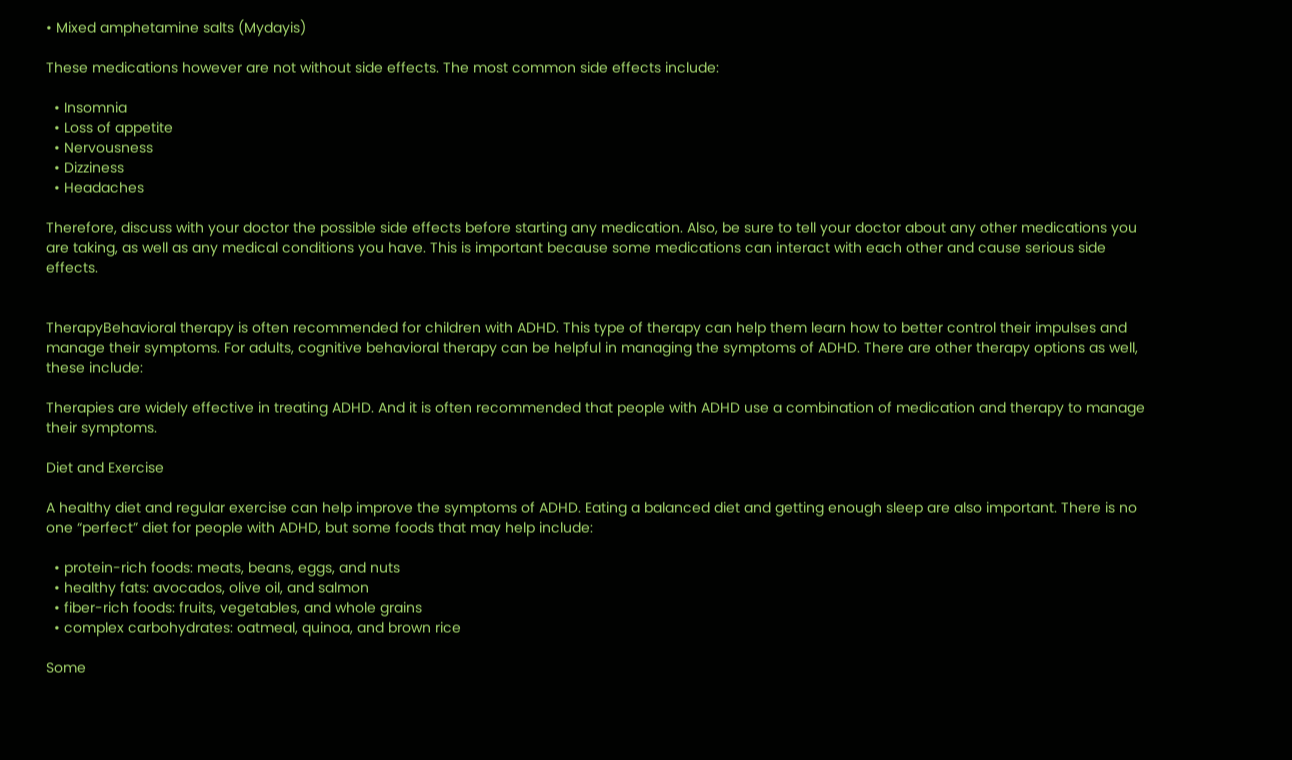• Mixed amphetamine salts (Mydayis)

These medications however are not without side effects. The most common side effects include:

  • Insomnia
  • Loss of appetite
  • Nervousness
  • Dizziness
  • Headaches

Therefore, discuss with your doctor the possible side effects before starting any medication. Also, be sure to tell your doctor about any other medications you are taking, as well as any medical conditions you have. This is important because some medications can interact with each other and cause serious side effects.


TherapyBehavioral therapy is often recommended for children with ADHD. This type of therapy can help them learn how to better control their impulses and manage their symptoms. For adults, cognitive behavioral therapy can be helpful in managing the symptoms of ADHD. There are other therapy options as well, these include:

Therapies are widely effective in treating ADHD. And it is often recommended that people with ADHD use a combination of medication and therapy to manage their symptoms.

Diet and Exercise

A healthy diet and regular exercise can help improve the symptoms of ADHD. Eating a balanced diet and getting enough sleep are also important. There is no one “perfect” diet for people with ADHD, but some foods that may help include:

  • protein-rich foods: meats, beans, eggs, and nuts
  • healthy fats: avocados, olive oil, and salmon
  • fiber-rich foods: fruits, vegetables, and whole grains
  • complex carbohydrates: oatmeal, quinoa, and brown rice

Some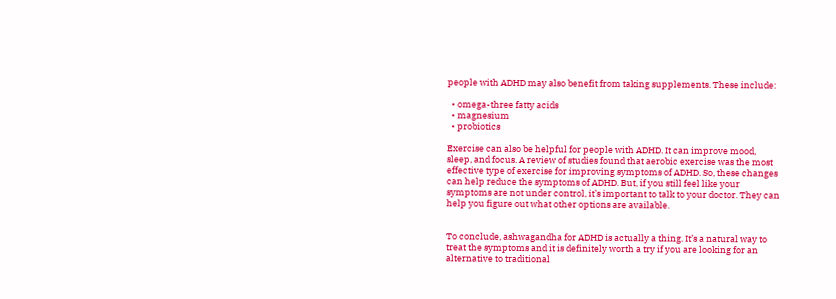people with ADHD may also benefit from taking supplements. These include:

  • omega-three fatty acids
  • magnesium
  • probiotics

Exercise can also be helpful for people with ADHD. It can improve mood, sleep, and focus. A review of studies found that aerobic exercise was the most effective type of exercise for improving symptoms of ADHD. So, these changes can help reduce the symptoms of ADHD. But, if you still feel like your symptoms are not under control, it’s important to talk to your doctor. They can help you figure out what other options are available.


To conclude, ashwagandha for ADHD is actually a thing. It’s a natural way to treat the symptoms and it is definitely worth a try if you are looking for an alternative to traditional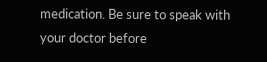medication. Be sure to speak with your doctor before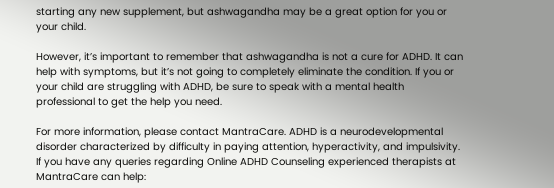starting any new supplement, but ashwagandha may be a great option for you or your child.

However, it’s important to remember that ashwagandha is not a cure for ADHD. It can help with symptoms, but it’s not going to completely eliminate the condition. If you or your child are struggling with ADHD, be sure to speak with a mental health professional to get the help you need.

For more information, please contact MantraCare. ADHD is a neurodevelopmental disorder characterized by difficulty in paying attention, hyperactivity, and impulsivity. If you have any queries regarding Online ADHD Counseling experienced therapists at MantraCare can help: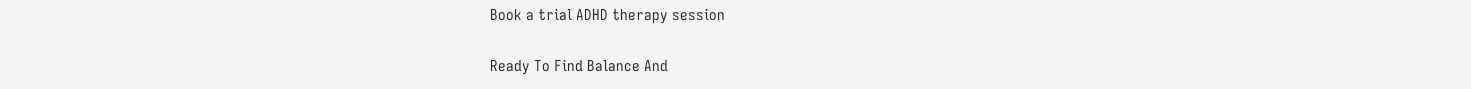Book a trial ADHD therapy session

Ready To Find Balance And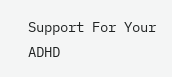Support For Your ADHD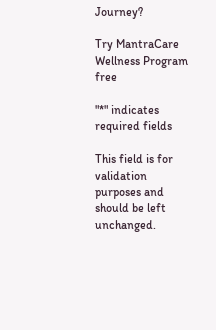Journey?

Try MantraCare Wellness Program free

"*" indicates required fields

This field is for validation purposes and should be left unchanged.